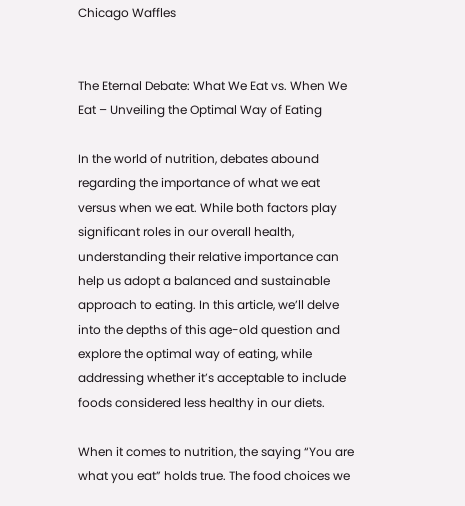Chicago Waffles


The Eternal Debate: What We Eat vs. When We Eat – Unveiling the Optimal Way of Eating

In the world of nutrition, debates abound regarding the importance of what we eat versus when we eat. While both factors play significant roles in our overall health, understanding their relative importance can help us adopt a balanced and sustainable approach to eating. In this article, we’ll delve into the depths of this age-old question and explore the optimal way of eating, while addressing whether it’s acceptable to include foods considered less healthy in our diets.

When it comes to nutrition, the saying “You are what you eat” holds true. The food choices we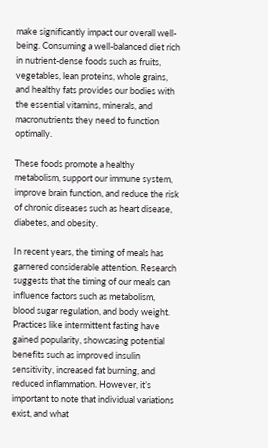make significantly impact our overall well-being. Consuming a well-balanced diet rich in nutrient-dense foods such as fruits, vegetables, lean proteins, whole grains, and healthy fats provides our bodies with the essential vitamins, minerals, and macronutrients they need to function optimally.

These foods promote a healthy metabolism, support our immune system, improve brain function, and reduce the risk of chronic diseases such as heart disease, diabetes, and obesity.

In recent years, the timing of meals has garnered considerable attention. Research suggests that the timing of our meals can influence factors such as metabolism, blood sugar regulation, and body weight. Practices like intermittent fasting have gained popularity, showcasing potential benefits such as improved insulin sensitivity, increased fat burning, and reduced inflammation. However, it’s important to note that individual variations exist, and what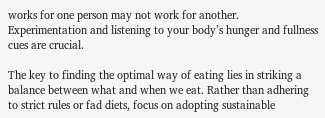works for one person may not work for another. Experimentation and listening to your body’s hunger and fullness cues are crucial.

The key to finding the optimal way of eating lies in striking a balance between what and when we eat. Rather than adhering to strict rules or fad diets, focus on adopting sustainable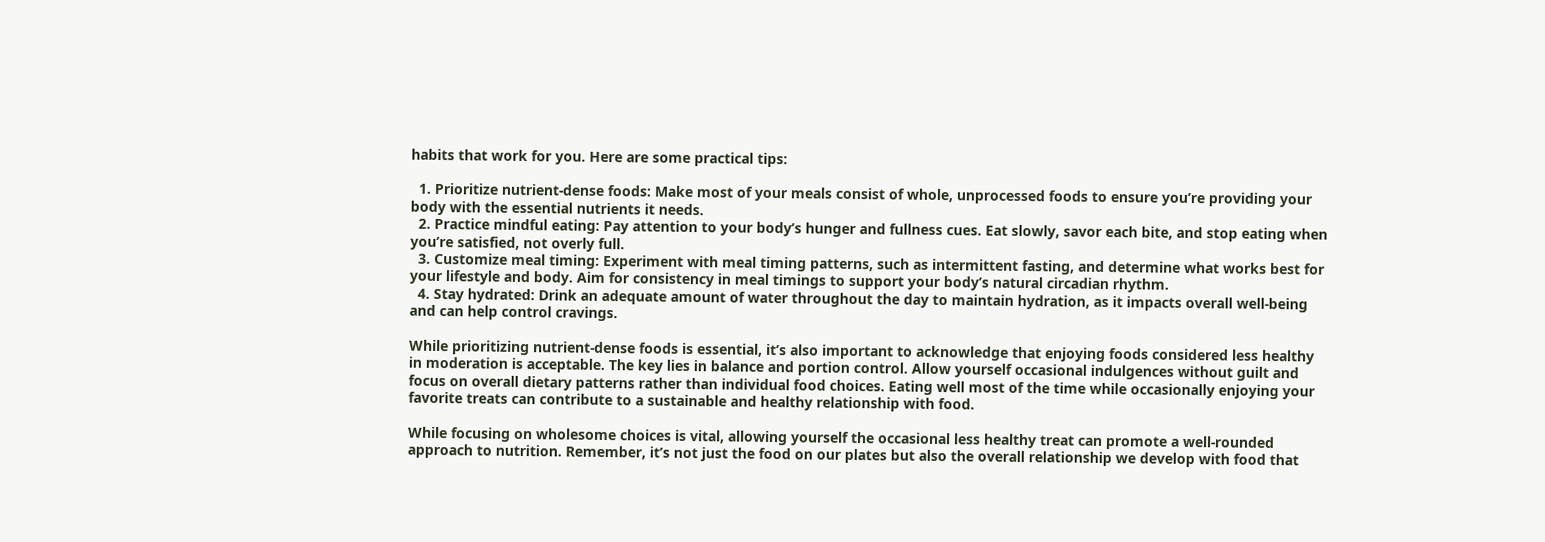habits that work for you. Here are some practical tips:

  1. Prioritize nutrient-dense foods: Make most of your meals consist of whole, unprocessed foods to ensure you’re providing your body with the essential nutrients it needs.
  2. Practice mindful eating: Pay attention to your body’s hunger and fullness cues. Eat slowly, savor each bite, and stop eating when you’re satisfied, not overly full.
  3. Customize meal timing: Experiment with meal timing patterns, such as intermittent fasting, and determine what works best for your lifestyle and body. Aim for consistency in meal timings to support your body’s natural circadian rhythm.
  4. Stay hydrated: Drink an adequate amount of water throughout the day to maintain hydration, as it impacts overall well-being and can help control cravings.

While prioritizing nutrient-dense foods is essential, it’s also important to acknowledge that enjoying foods considered less healthy in moderation is acceptable. The key lies in balance and portion control. Allow yourself occasional indulgences without guilt and focus on overall dietary patterns rather than individual food choices. Eating well most of the time while occasionally enjoying your favorite treats can contribute to a sustainable and healthy relationship with food.

While focusing on wholesome choices is vital, allowing yourself the occasional less healthy treat can promote a well-rounded approach to nutrition. Remember, it’s not just the food on our plates but also the overall relationship we develop with food that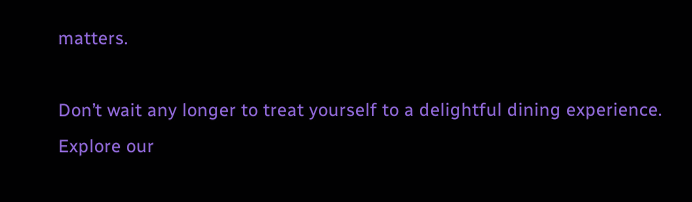matters.

Don’t wait any longer to treat yourself to a delightful dining experience. Explore our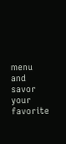menu and savor your favorite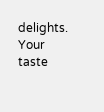delights. Your taste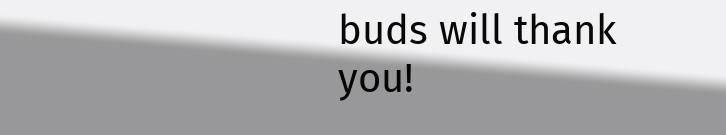buds will thank you!